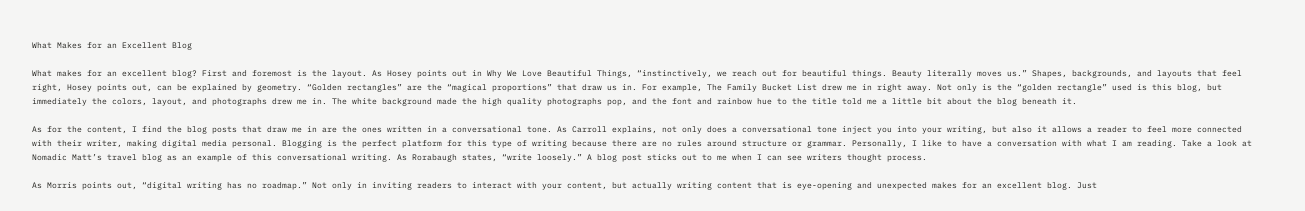What Makes for an Excellent Blog

What makes for an excellent blog? First and foremost is the layout. As Hosey points out in Why We Love Beautiful Things, “instinctively, we reach out for beautiful things. Beauty literally moves us.” Shapes, backgrounds, and layouts that feel right, Hosey points out, can be explained by geometry. “Golden rectangles” are the “magical proportions” that draw us in. For example, The Family Bucket List drew me in right away. Not only is the “golden rectangle” used is this blog, but immediately the colors, layout, and photographs drew me in. The white background made the high quality photographs pop, and the font and rainbow hue to the title told me a little bit about the blog beneath it.

As for the content, I find the blog posts that draw me in are the ones written in a conversational tone. As Carroll explains, not only does a conversational tone inject you into your writing, but also it allows a reader to feel more connected with their writer, making digital media personal. Blogging is the perfect platform for this type of writing because there are no rules around structure or grammar. Personally, I like to have a conversation with what I am reading. Take a look at Nomadic Matt’s travel blog as an example of this conversational writing. As Rorabaugh states, “write loosely.” A blog post sticks out to me when I can see writers thought process.

As Morris points out, “digital writing has no roadmap.” Not only in inviting readers to interact with your content, but actually writing content that is eye-opening and unexpected makes for an excellent blog. Just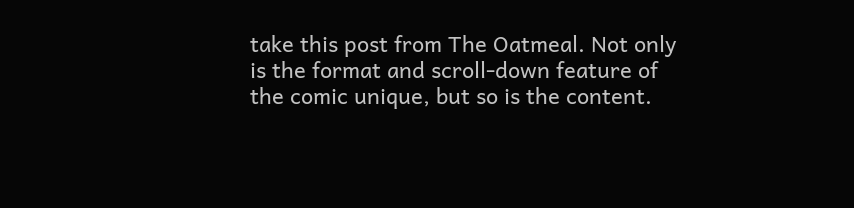take this post from The Oatmeal. Not only is the format and scroll-down feature of the comic unique, but so is the content.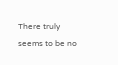There truly seems to be no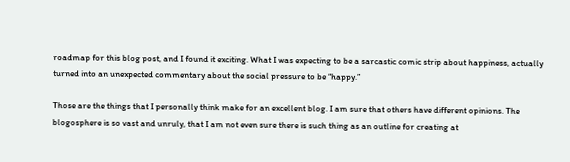roadmap for this blog post, and I found it exciting. What I was expecting to be a sarcastic comic strip about happiness, actually turned into an unexpected commentary about the social pressure to be “happy.”

Those are the things that I personally think make for an excellent blog. I am sure that others have different opinions. The blogosphere is so vast and unruly, that I am not even sure there is such thing as an outline for creating at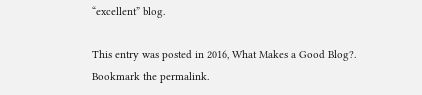“excellent” blog.

This entry was posted in 2016, What Makes a Good Blog?. Bookmark the permalink.